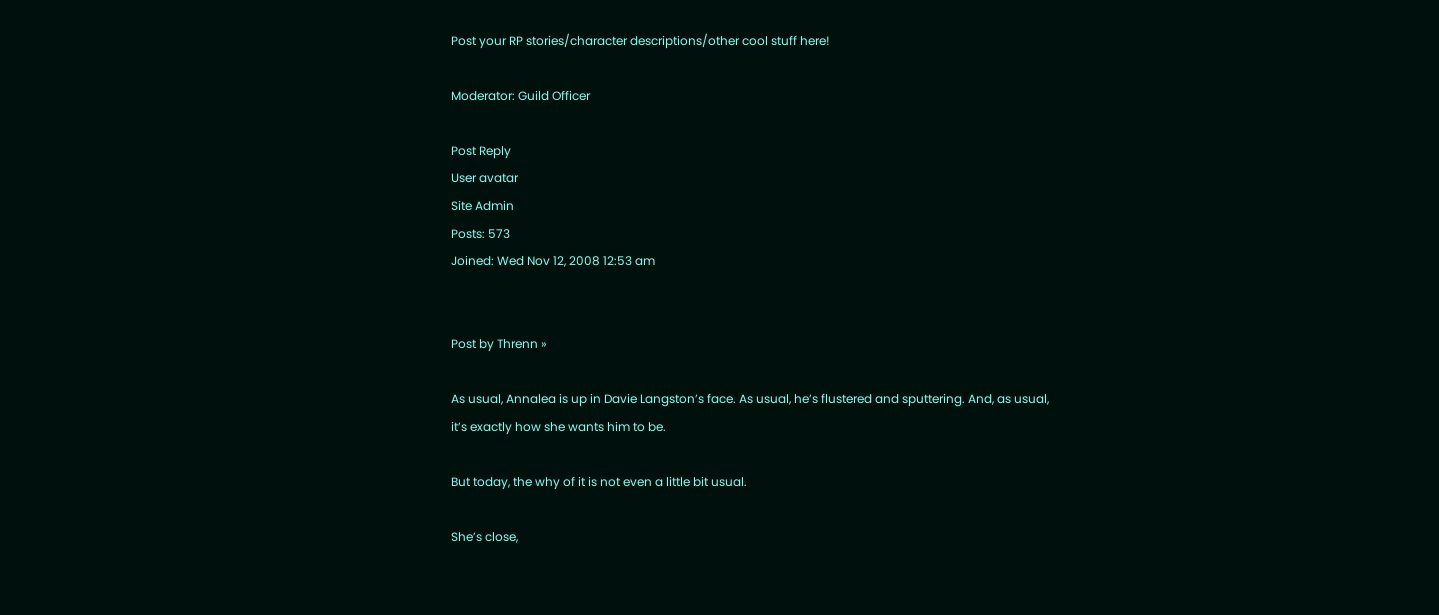Post your RP stories/character descriptions/other cool stuff here!

Moderator: Guild Officer

Post Reply
User avatar
Site Admin
Posts: 573
Joined: Wed Nov 12, 2008 12:53 am


Post by Threnn »

As usual, Annalea is up in Davie Langston’s face. As usual, he’s flustered and sputtering. And, as usual, it’s exactly how she wants him to be.

But today, the why of it is not even a little bit usual.

She’s close,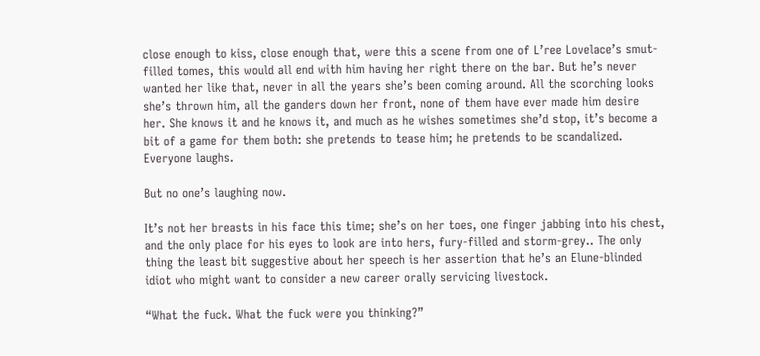close enough to kiss, close enough that, were this a scene from one of L’ree Lovelace’s smut-filled tomes, this would all end with him having her right there on the bar. But he’s never wanted her like that, never in all the years she’s been coming around. All the scorching looks she’s thrown him, all the ganders down her front, none of them have ever made him desire her. She knows it and he knows it, and much as he wishes sometimes she’d stop, it’s become a bit of a game for them both: she pretends to tease him; he pretends to be scandalized. Everyone laughs.

But no one’s laughing now.

It’s not her breasts in his face this time; she’s on her toes, one finger jabbing into his chest, and the only place for his eyes to look are into hers, fury-filled and storm-grey.. The only thing the least bit suggestive about her speech is her assertion that he’s an Elune-blinded idiot who might want to consider a new career orally servicing livestock.

“What the fuck. What the fuck were you thinking?”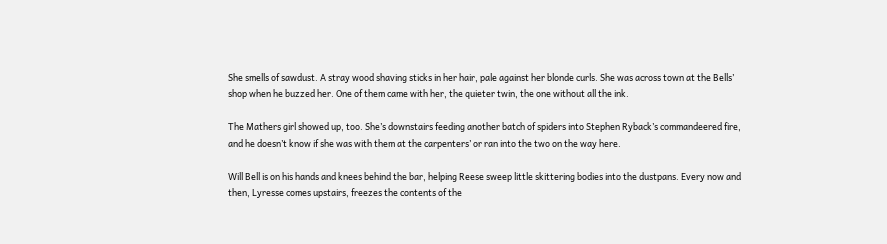She smells of sawdust. A stray wood shaving sticks in her hair, pale against her blonde curls. She was across town at the Bells’ shop when he buzzed her. One of them came with her, the quieter twin, the one without all the ink.

The Mathers girl showed up, too. She’s downstairs feeding another batch of spiders into Stephen Ryback’s commandeered fire, and he doesn’t know if she was with them at the carpenters’ or ran into the two on the way here.

Will Bell is on his hands and knees behind the bar, helping Reese sweep little skittering bodies into the dustpans. Every now and then, Lyresse comes upstairs, freezes the contents of the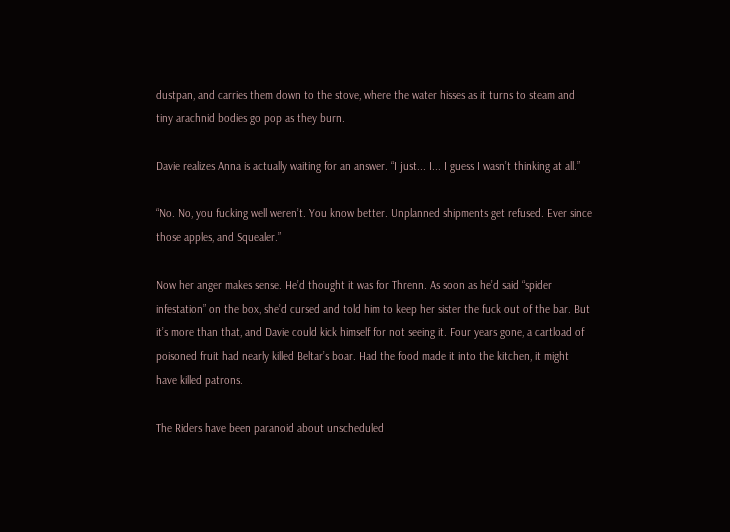dustpan, and carries them down to the stove, where the water hisses as it turns to steam and tiny arachnid bodies go pop as they burn.

Davie realizes Anna is actually waiting for an answer. “I just... I... I guess I wasn’t thinking at all.”

“No. No, you fucking well weren’t. You know better. Unplanned shipments get refused. Ever since those apples, and Squealer.”

Now her anger makes sense. He’d thought it was for Threnn. As soon as he’d said “spider infestation” on the box, she’d cursed and told him to keep her sister the fuck out of the bar. But it’s more than that, and Davie could kick himself for not seeing it. Four years gone, a cartload of poisoned fruit had nearly killed Beltar’s boar. Had the food made it into the kitchen, it might have killed patrons.

The Riders have been paranoid about unscheduled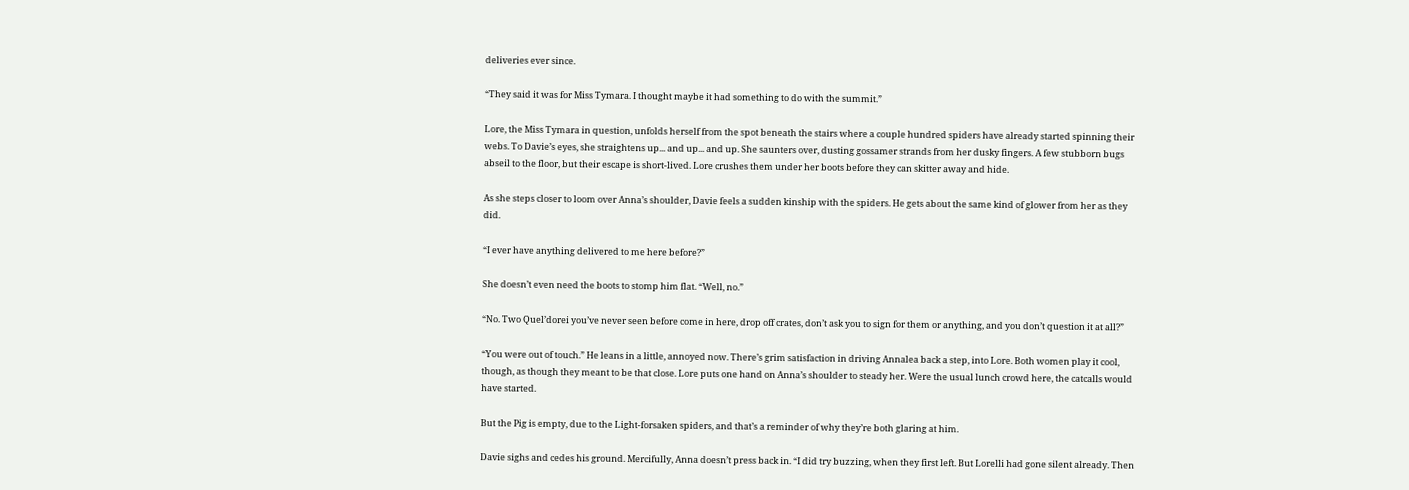deliveries ever since.

“They said it was for Miss Tymara. I thought maybe it had something to do with the summit.”

Lore, the Miss Tymara in question, unfolds herself from the spot beneath the stairs where a couple hundred spiders have already started spinning their webs. To Davie’s eyes, she straightens up... and up... and up. She saunters over, dusting gossamer strands from her dusky fingers. A few stubborn bugs abseil to the floor, but their escape is short-lived. Lore crushes them under her boots before they can skitter away and hide.

As she steps closer to loom over Anna’s shoulder, Davie feels a sudden kinship with the spiders. He gets about the same kind of glower from her as they did.

“I ever have anything delivered to me here before?”

She doesn’t even need the boots to stomp him flat. “Well, no.”

“No. Two Quel’dorei you’ve never seen before come in here, drop off crates, don’t ask you to sign for them or anything, and you don’t question it at all?”

“You were out of touch.” He leans in a little, annoyed now. There’s grim satisfaction in driving Annalea back a step, into Lore. Both women play it cool, though, as though they meant to be that close. Lore puts one hand on Anna’s shoulder to steady her. Were the usual lunch crowd here, the catcalls would have started.

But the Pig is empty, due to the Light-forsaken spiders, and that’s a reminder of why they’re both glaring at him.

Davie sighs and cedes his ground. Mercifully, Anna doesn’t press back in. “I did try buzzing, when they first left. But Lorelli had gone silent already. Then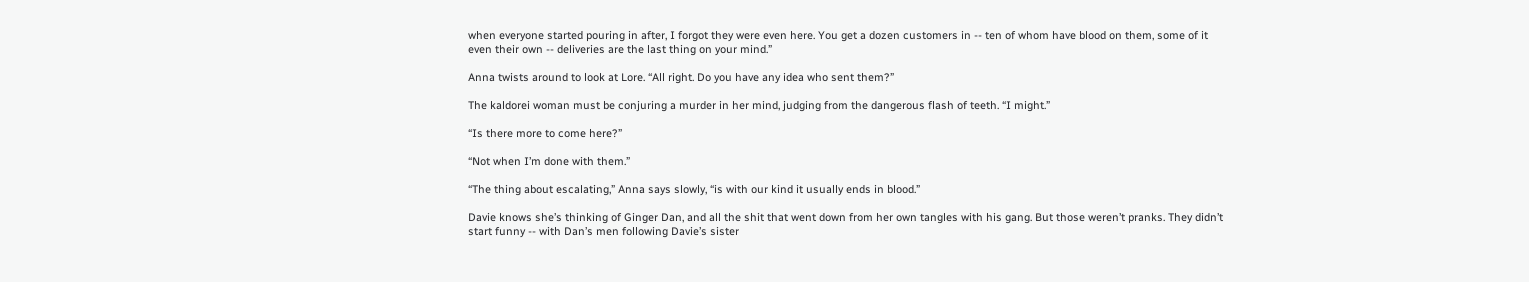when everyone started pouring in after, I forgot they were even here. You get a dozen customers in -- ten of whom have blood on them, some of it even their own -- deliveries are the last thing on your mind.”

Anna twists around to look at Lore. “All right. Do you have any idea who sent them?”

The kaldorei woman must be conjuring a murder in her mind, judging from the dangerous flash of teeth. “I might.”

“Is there more to come here?”

“Not when I’m done with them.”

“The thing about escalating,” Anna says slowly, “is with our kind it usually ends in blood.”

Davie knows she’s thinking of Ginger Dan, and all the shit that went down from her own tangles with his gang. But those weren’t pranks. They didn’t start funny -- with Dan’s men following Davie’s sister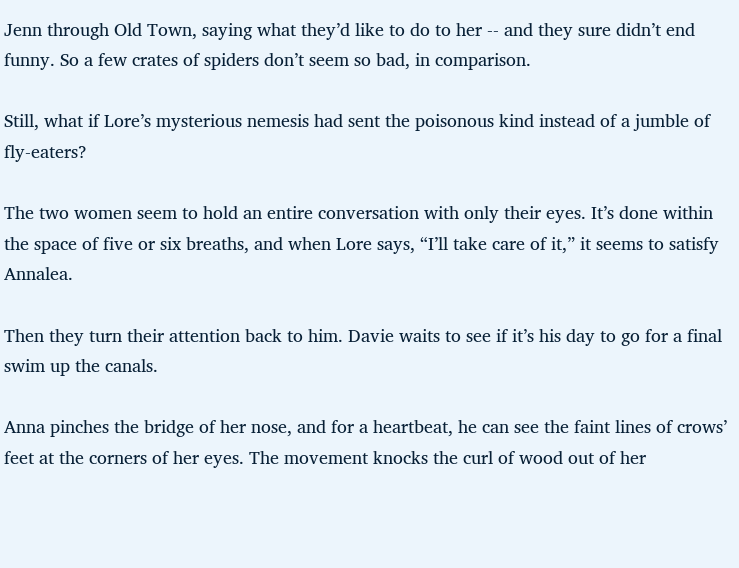Jenn through Old Town, saying what they’d like to do to her -- and they sure didn’t end funny. So a few crates of spiders don’t seem so bad, in comparison.

Still, what if Lore’s mysterious nemesis had sent the poisonous kind instead of a jumble of fly-eaters?

The two women seem to hold an entire conversation with only their eyes. It’s done within the space of five or six breaths, and when Lore says, “I’ll take care of it,” it seems to satisfy Annalea.

Then they turn their attention back to him. Davie waits to see if it’s his day to go for a final swim up the canals.

Anna pinches the bridge of her nose, and for a heartbeat, he can see the faint lines of crows’ feet at the corners of her eyes. The movement knocks the curl of wood out of her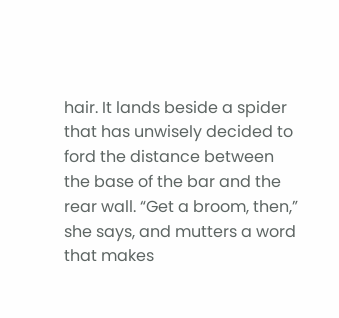hair. It lands beside a spider that has unwisely decided to ford the distance between the base of the bar and the rear wall. “Get a broom, then,” she says, and mutters a word that makes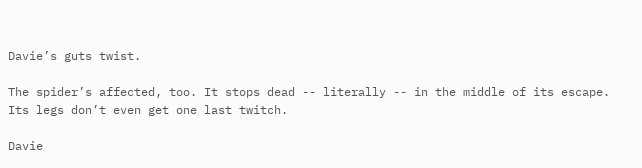Davie’s guts twist.

The spider’s affected, too. It stops dead -- literally -- in the middle of its escape. Its legs don’t even get one last twitch.

Davie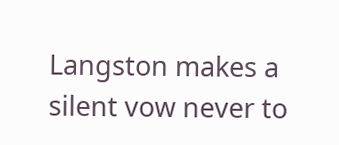Langston makes a silent vow never to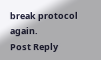break protocol again.
Post Reply